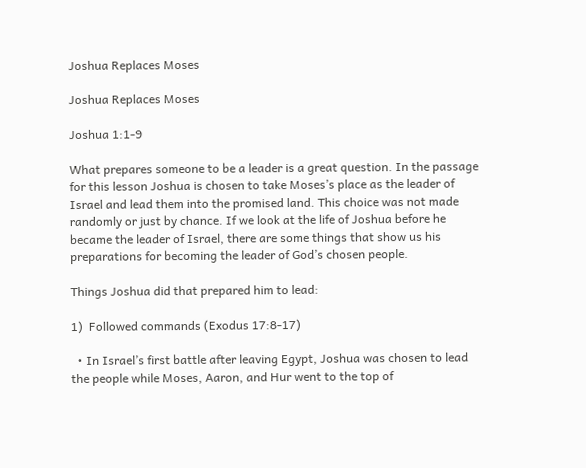Joshua Replaces Moses

Joshua Replaces Moses

Joshua 1:1-9

What prepares someone to be a leader is a great question. In the passage for this lesson Joshua is chosen to take Moses’s place as the leader of Israel and lead them into the promised land. This choice was not made randomly or just by chance. If we look at the life of Joshua before he became the leader of Israel, there are some things that show us his preparations for becoming the leader of God’s chosen people.

Things Joshua did that prepared him to lead:

1)  Followed commands (Exodus 17:8-17)

  • In Israel’s first battle after leaving Egypt, Joshua was chosen to lead the people while Moses, Aaron, and Hur went to the top of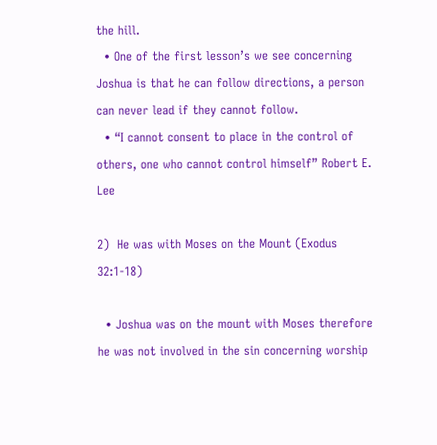the hill.
  • One of the first lesson’s we see concerning Joshua is that he can follow directions, a person can never lead if they cannot follow.
  • “I cannot consent to place in the control of others, one who cannot control himself” Robert E. Lee

2)  He was with Moses on the Mount (Exodus 32:1-18)

  • Joshua was on the mount with Moses therefore he was not involved in the sin concerning worship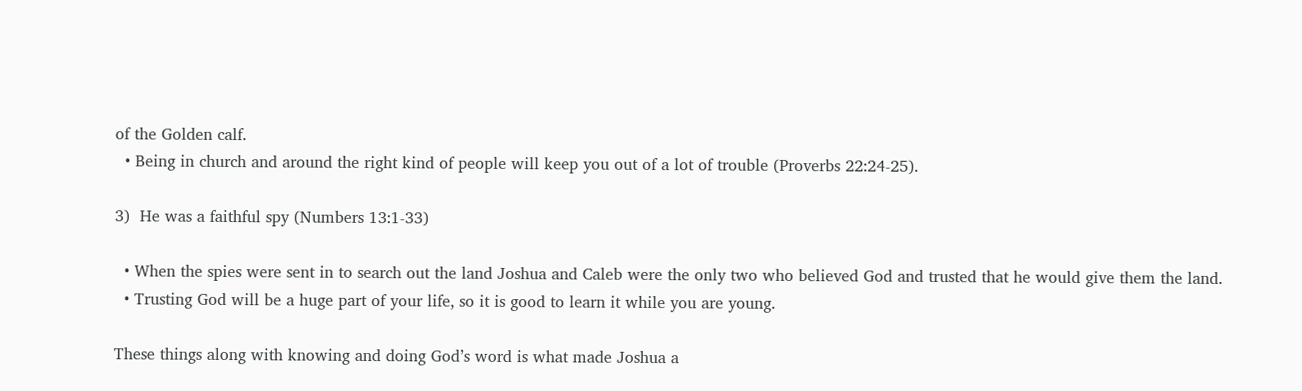of the Golden calf.
  • Being in church and around the right kind of people will keep you out of a lot of trouble (Proverbs 22:24-25).

3)  He was a faithful spy (Numbers 13:1-33)

  • When the spies were sent in to search out the land Joshua and Caleb were the only two who believed God and trusted that he would give them the land.
  • Trusting God will be a huge part of your life, so it is good to learn it while you are young.

These things along with knowing and doing God’s word is what made Joshua a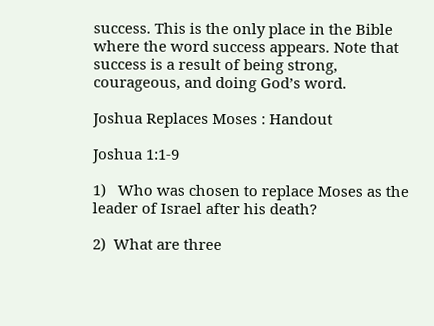success. This is the only place in the Bible where the word success appears. Note that success is a result of being strong, courageous, and doing God’s word.

Joshua Replaces Moses : Handout

Joshua 1:1-9

1)   Who was chosen to replace Moses as the leader of Israel after his death?

2)  What are three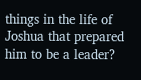things in the life of Joshua that prepared him to be a leader?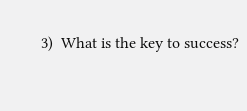3)  What is the key to success?